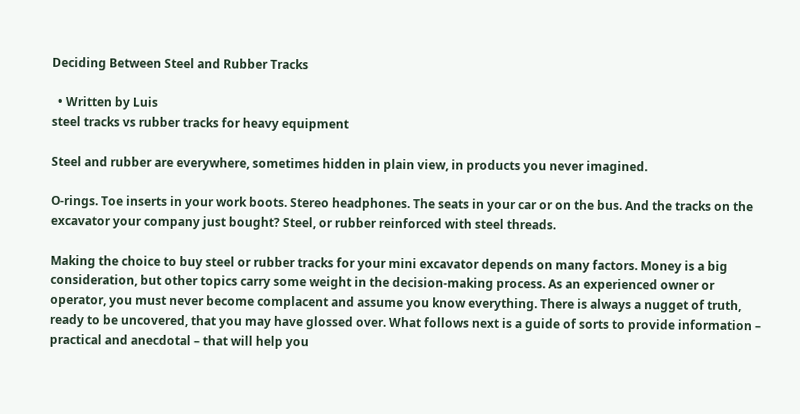Deciding Between Steel and Rubber Tracks

  • Written by Luis
steel tracks vs rubber tracks for heavy equipment

Steel and rubber are everywhere, sometimes hidden in plain view, in products you never imagined.

O-rings. Toe inserts in your work boots. Stereo headphones. The seats in your car or on the bus. And the tracks on the excavator your company just bought? Steel, or rubber reinforced with steel threads.

Making the choice to buy steel or rubber tracks for your mini excavator depends on many factors. Money is a big consideration, but other topics carry some weight in the decision-making process. As an experienced owner or operator, you must never become complacent and assume you know everything. There is always a nugget of truth, ready to be uncovered, that you may have glossed over. What follows next is a guide of sorts to provide information – practical and anecdotal – that will help you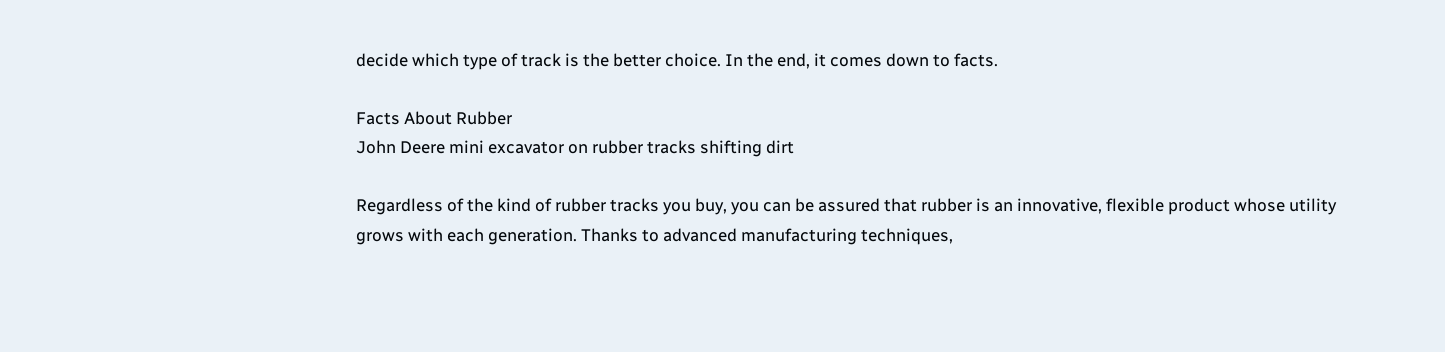decide which type of track is the better choice. In the end, it comes down to facts.

Facts About Rubber
John Deere mini excavator on rubber tracks shifting dirt

Regardless of the kind of rubber tracks you buy, you can be assured that rubber is an innovative, flexible product whose utility grows with each generation. Thanks to advanced manufacturing techniques,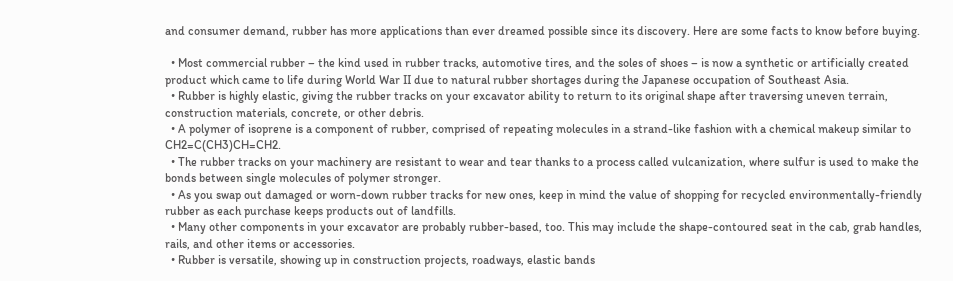and consumer demand, rubber has more applications than ever dreamed possible since its discovery. Here are some facts to know before buying.

  • Most commercial rubber – the kind used in rubber tracks, automotive tires, and the soles of shoes – is now a synthetic or artificially created product which came to life during World War II due to natural rubber shortages during the Japanese occupation of Southeast Asia.
  • Rubber is highly elastic, giving the rubber tracks on your excavator ability to return to its original shape after traversing uneven terrain, construction materials, concrete, or other debris.
  • A polymer of isoprene is a component of rubber, comprised of repeating molecules in a strand-like fashion with a chemical makeup similar to CH2=C(CH3)CH=CH2.
  • The rubber tracks on your machinery are resistant to wear and tear thanks to a process called vulcanization, where sulfur is used to make the bonds between single molecules of polymer stronger.
  • As you swap out damaged or worn-down rubber tracks for new ones, keep in mind the value of shopping for recycled environmentally-friendly rubber as each purchase keeps products out of landfills.
  • Many other components in your excavator are probably rubber-based, too. This may include the shape-contoured seat in the cab, grab handles, rails, and other items or accessories.
  • Rubber is versatile, showing up in construction projects, roadways, elastic bands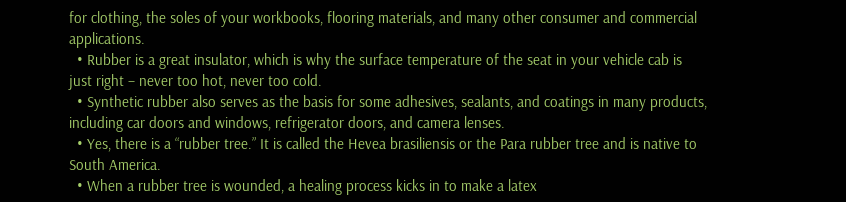for clothing, the soles of your workbooks, flooring materials, and many other consumer and commercial applications.
  • Rubber is a great insulator, which is why the surface temperature of the seat in your vehicle cab is just right – never too hot, never too cold.
  • Synthetic rubber also serves as the basis for some adhesives, sealants, and coatings in many products, including car doors and windows, refrigerator doors, and camera lenses.
  • Yes, there is a “rubber tree.” It is called the Hevea brasiliensis or the Para rubber tree and is native to South America.
  • When a rubber tree is wounded, a healing process kicks in to make a latex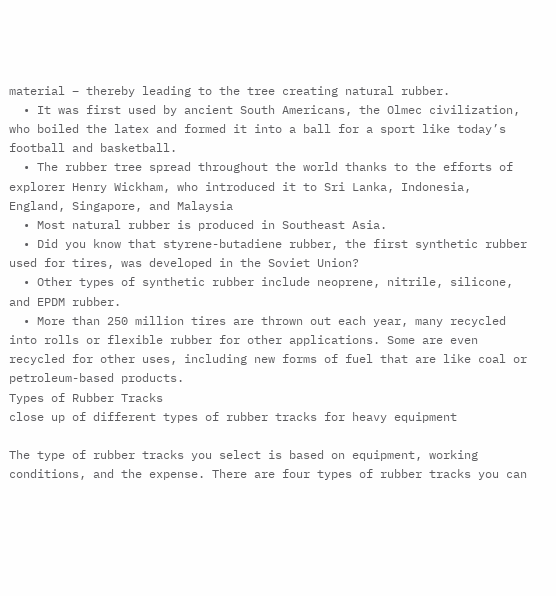material – thereby leading to the tree creating natural rubber.
  • It was first used by ancient South Americans, the Olmec civilization, who boiled the latex and formed it into a ball for a sport like today’s football and basketball.
  • The rubber tree spread throughout the world thanks to the efforts of explorer Henry Wickham, who introduced it to Sri Lanka, Indonesia, England, Singapore, and Malaysia
  • Most natural rubber is produced in Southeast Asia.
  • Did you know that styrene-butadiene rubber, the first synthetic rubber used for tires, was developed in the Soviet Union?
  • Other types of synthetic rubber include neoprene, nitrile, silicone, and EPDM rubber.
  • More than 250 million tires are thrown out each year, many recycled into rolls or flexible rubber for other applications. Some are even recycled for other uses, including new forms of fuel that are like coal or petroleum-based products.
Types of Rubber Tracks
close up of different types of rubber tracks for heavy equipment

The type of rubber tracks you select is based on equipment, working conditions, and the expense. There are four types of rubber tracks you can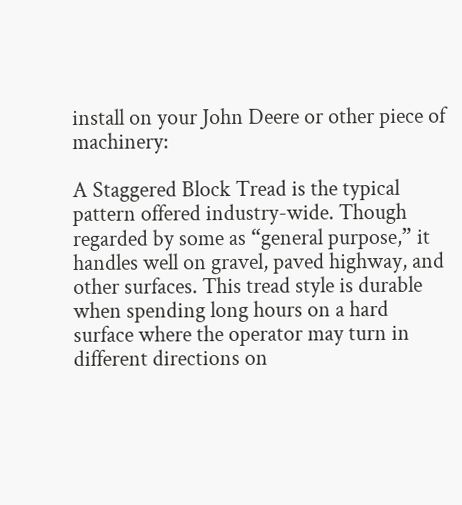install on your John Deere or other piece of machinery:

A Staggered Block Tread is the typical pattern offered industry-wide. Though regarded by some as “general purpose,” it handles well on gravel, paved highway, and other surfaces. This tread style is durable when spending long hours on a hard surface where the operator may turn in different directions on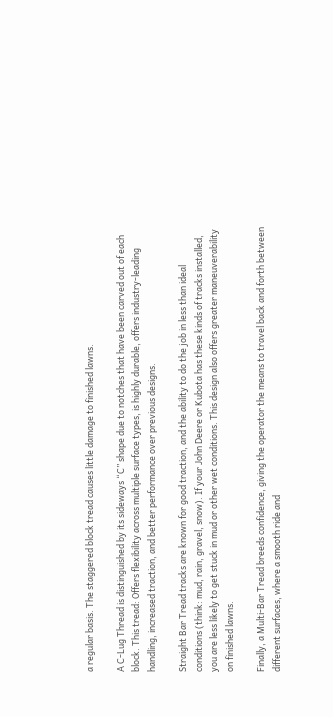a regular basis. The staggered block tread causes little damage to finished lawns.

A C-Lug Thread is distinguished by its sideways “C” shape due to notches that have been carved out of each block. This tread: Offers flexibility across multiple surface types, is highly durable, offers industry-leading handling, increased traction, and better performance over previous designs.

Straight Bar Tread tracks are known for good traction, and the ability to do the job in less than ideal conditions (think: mud, rain, gravel, snow). If your John Deere or Kubota has these kinds of tracks installed, you are less likely to get stuck in mud or other wet conditions. This design also offers greater maneuverability on finished lawns.

Finally, a Multi-Bar Tread breeds confidence, giving the operator the means to travel back and forth between different surfaces, where a smooth ride and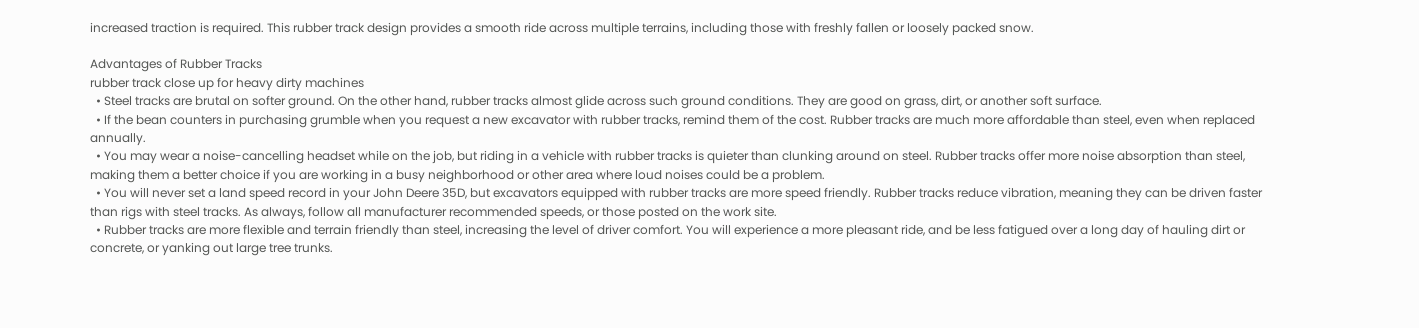increased traction is required. This rubber track design provides a smooth ride across multiple terrains, including those with freshly fallen or loosely packed snow.

Advantages of Rubber Tracks
rubber track close up for heavy dirty machines
  • Steel tracks are brutal on softer ground. On the other hand, rubber tracks almost glide across such ground conditions. They are good on grass, dirt, or another soft surface.
  • If the bean counters in purchasing grumble when you request a new excavator with rubber tracks, remind them of the cost. Rubber tracks are much more affordable than steel, even when replaced annually.
  • You may wear a noise-cancelling headset while on the job, but riding in a vehicle with rubber tracks is quieter than clunking around on steel. Rubber tracks offer more noise absorption than steel, making them a better choice if you are working in a busy neighborhood or other area where loud noises could be a problem.
  • You will never set a land speed record in your John Deere 35D, but excavators equipped with rubber tracks are more speed friendly. Rubber tracks reduce vibration, meaning they can be driven faster than rigs with steel tracks. As always, follow all manufacturer recommended speeds, or those posted on the work site.
  • Rubber tracks are more flexible and terrain friendly than steel, increasing the level of driver comfort. You will experience a more pleasant ride, and be less fatigued over a long day of hauling dirt or concrete, or yanking out large tree trunks.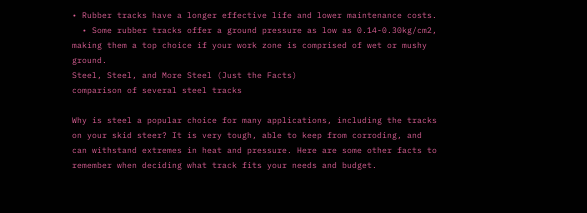• Rubber tracks have a longer effective life and lower maintenance costs.
  • Some rubber tracks offer a ground pressure as low as 0.14-0.30kg/cm2, making them a top choice if your work zone is comprised of wet or mushy ground.
Steel, Steel, and More Steel (Just the Facts)
comparison of several steel tracks

Why is steel a popular choice for many applications, including the tracks on your skid steer? It is very tough, able to keep from corroding, and can withstand extremes in heat and pressure. Here are some other facts to remember when deciding what track fits your needs and budget.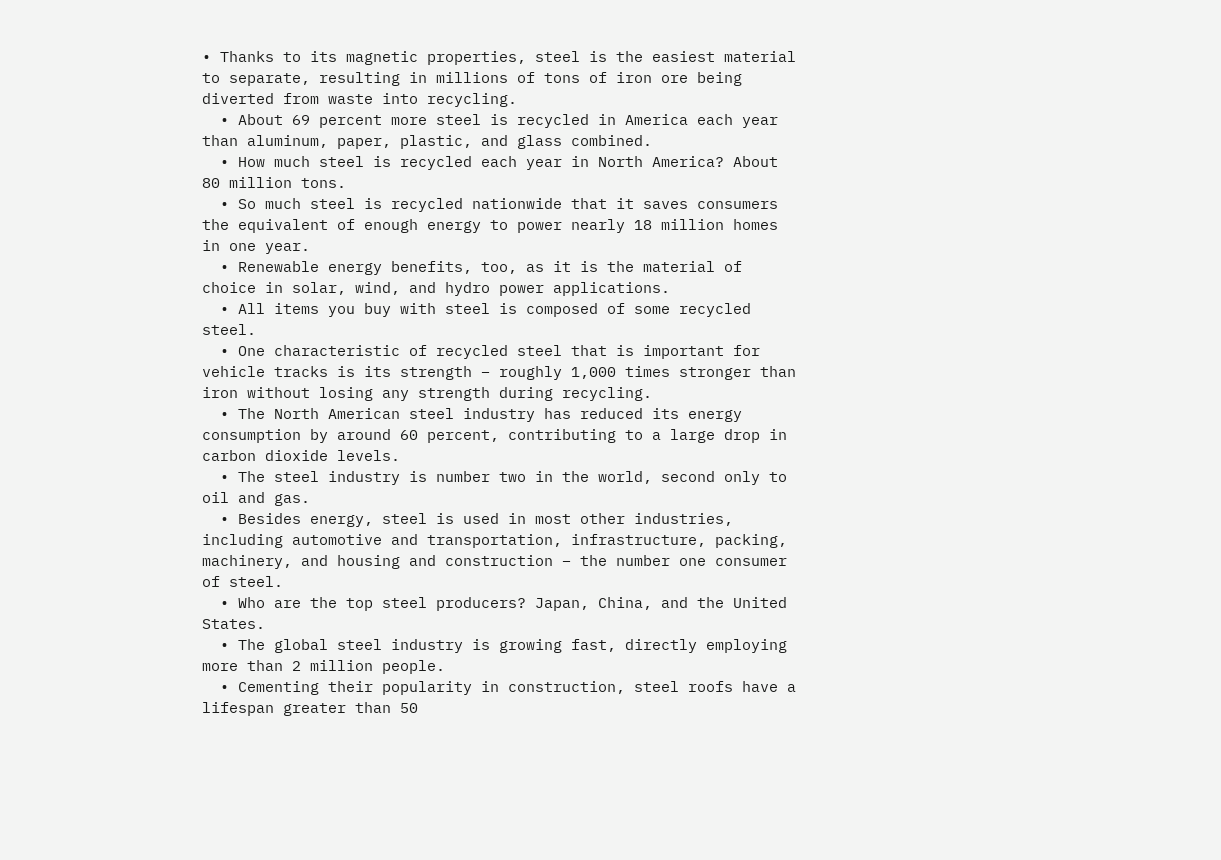• Thanks to its magnetic properties, steel is the easiest material to separate, resulting in millions of tons of iron ore being diverted from waste into recycling.
  • About 69 percent more steel is recycled in America each year than aluminum, paper, plastic, and glass combined.
  • How much steel is recycled each year in North America? About 80 million tons.
  • So much steel is recycled nationwide that it saves consumers the equivalent of enough energy to power nearly 18 million homes in one year.
  • Renewable energy benefits, too, as it is the material of choice in solar, wind, and hydro power applications.
  • All items you buy with steel is composed of some recycled steel.
  • One characteristic of recycled steel that is important for vehicle tracks is its strength – roughly 1,000 times stronger than iron without losing any strength during recycling.
  • The North American steel industry has reduced its energy consumption by around 60 percent, contributing to a large drop in carbon dioxide levels.
  • The steel industry is number two in the world, second only to oil and gas.
  • Besides energy, steel is used in most other industries, including automotive and transportation, infrastructure, packing, machinery, and housing and construction – the number one consumer of steel.
  • Who are the top steel producers? Japan, China, and the United States.
  • The global steel industry is growing fast, directly employing more than 2 million people.
  • Cementing their popularity in construction, steel roofs have a lifespan greater than 50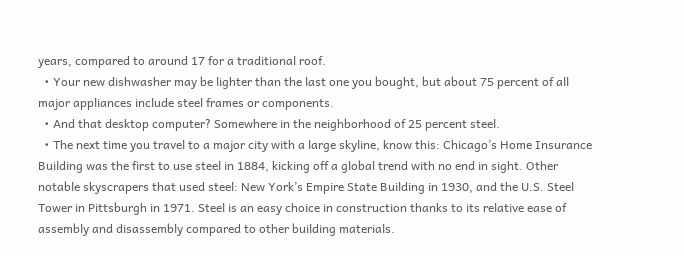years, compared to around 17 for a traditional roof.
  • Your new dishwasher may be lighter than the last one you bought, but about 75 percent of all major appliances include steel frames or components.
  • And that desktop computer? Somewhere in the neighborhood of 25 percent steel.
  • The next time you travel to a major city with a large skyline, know this: Chicago’s Home Insurance Building was the first to use steel in 1884, kicking off a global trend with no end in sight. Other notable skyscrapers that used steel: New York’s Empire State Building in 1930, and the U.S. Steel Tower in Pittsburgh in 1971. Steel is an easy choice in construction thanks to its relative ease of assembly and disassembly compared to other building materials.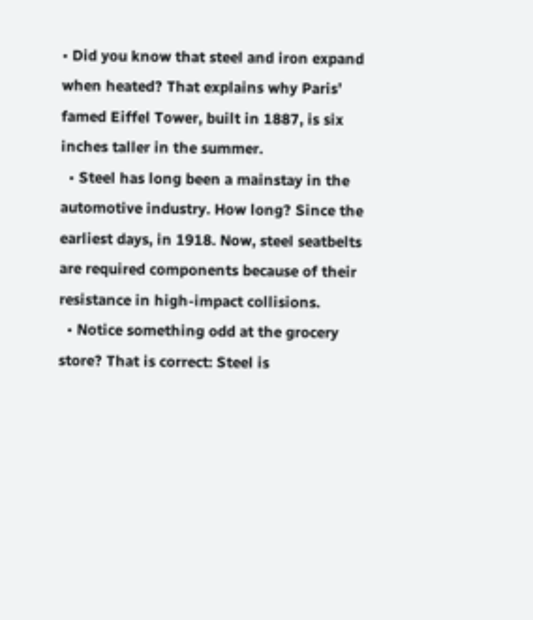• Did you know that steel and iron expand when heated? That explains why Paris’ famed Eiffel Tower, built in 1887, is six inches taller in the summer.
  • Steel has long been a mainstay in the automotive industry. How long? Since the earliest days, in 1918. Now, steel seatbelts are required components because of their resistance in high-impact collisions.
  • Notice something odd at the grocery store? That is correct: Steel is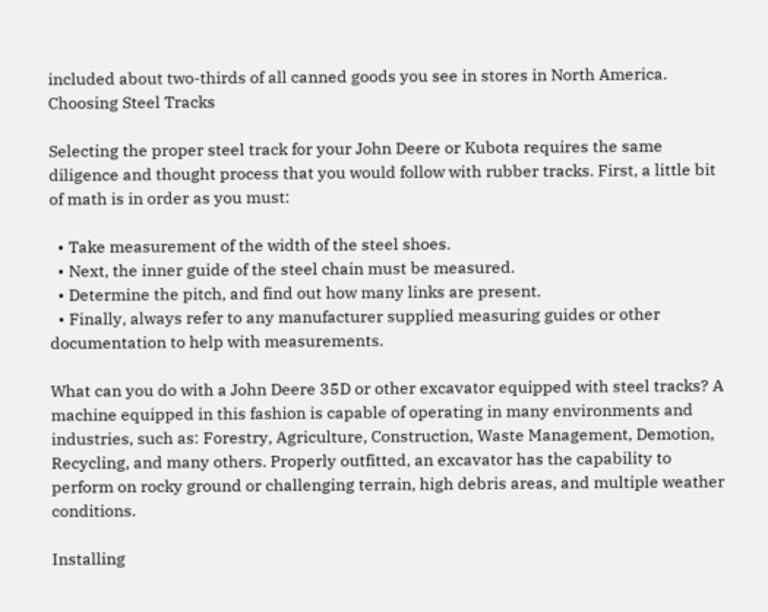included about two-thirds of all canned goods you see in stores in North America.
Choosing Steel Tracks

Selecting the proper steel track for your John Deere or Kubota requires the same diligence and thought process that you would follow with rubber tracks. First, a little bit of math is in order as you must:

  • Take measurement of the width of the steel shoes.
  • Next, the inner guide of the steel chain must be measured.
  • Determine the pitch, and find out how many links are present.
  • Finally, always refer to any manufacturer supplied measuring guides or other documentation to help with measurements.

What can you do with a John Deere 35D or other excavator equipped with steel tracks? A machine equipped in this fashion is capable of operating in many environments and industries, such as: Forestry, Agriculture, Construction, Waste Management, Demotion, Recycling, and many others. Properly outfitted, an excavator has the capability to perform on rocky ground or challenging terrain, high debris areas, and multiple weather conditions.

Installing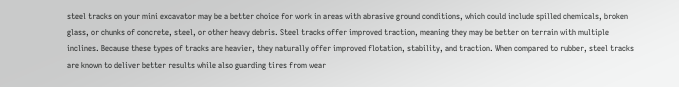steel tracks on your mini excavator may be a better choice for work in areas with abrasive ground conditions, which could include spilled chemicals, broken glass, or chunks of concrete, steel, or other heavy debris. Steel tracks offer improved traction, meaning they may be better on terrain with multiple inclines. Because these types of tracks are heavier, they naturally offer improved flotation, stability, and traction. When compared to rubber, steel tracks are known to deliver better results while also guarding tires from wear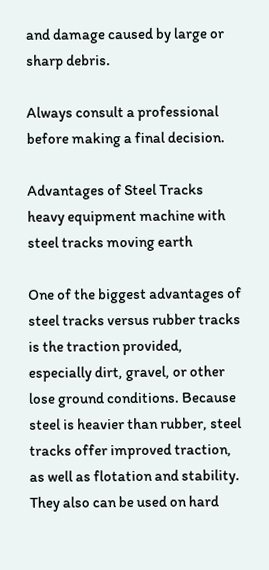and damage caused by large or sharp debris.

Always consult a professional before making a final decision.

Advantages of Steel Tracks
heavy equipment machine with steel tracks moving earth

One of the biggest advantages of steel tracks versus rubber tracks is the traction provided, especially dirt, gravel, or other lose ground conditions. Because steel is heavier than rubber, steel tracks offer improved traction, as well as flotation and stability. They also can be used on hard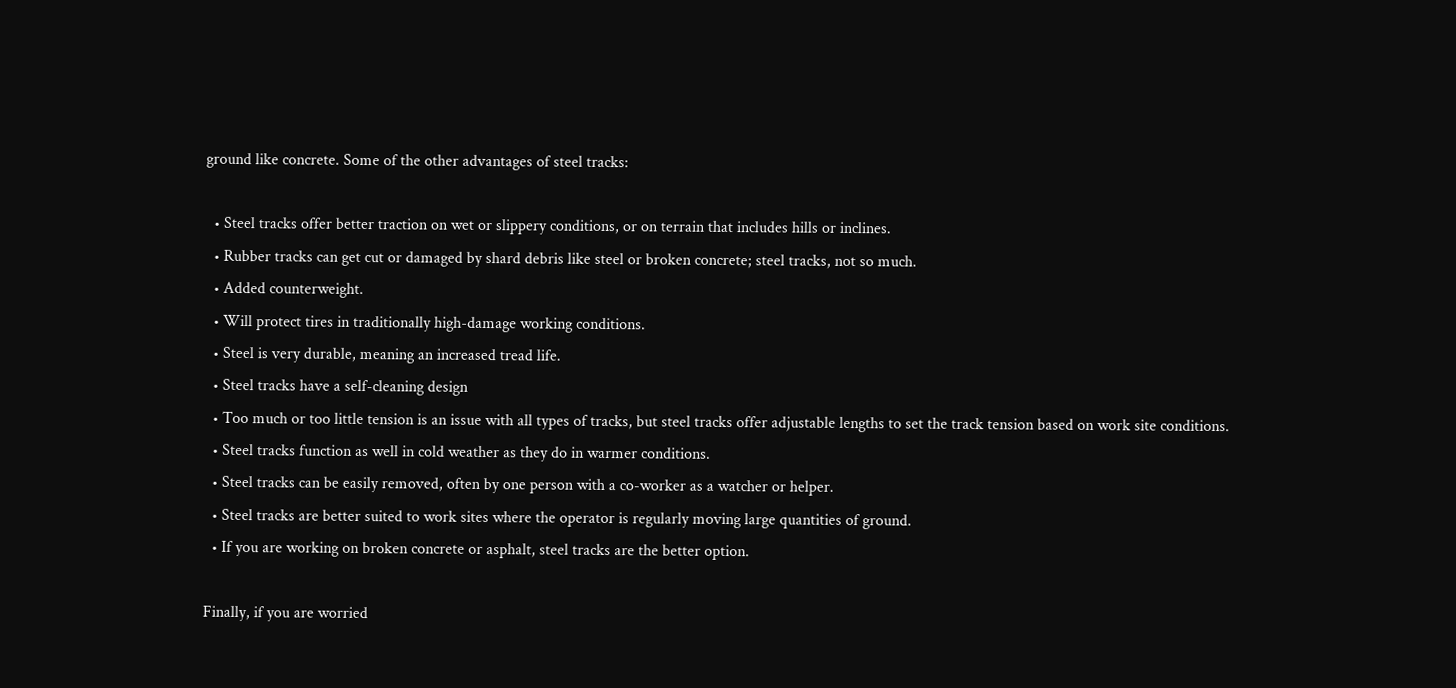ground like concrete. Some of the other advantages of steel tracks:

  • Steel tracks offer better traction on wet or slippery conditions, or on terrain that includes hills or inclines.
  • Rubber tracks can get cut or damaged by shard debris like steel or broken concrete; steel tracks, not so much.
  • Added counterweight.
  • Will protect tires in traditionally high-damage working conditions.
  • Steel is very durable, meaning an increased tread life.
  • Steel tracks have a self-cleaning design
  • Too much or too little tension is an issue with all types of tracks, but steel tracks offer adjustable lengths to set the track tension based on work site conditions.
  • Steel tracks function as well in cold weather as they do in warmer conditions.
  • Steel tracks can be easily removed, often by one person with a co-worker as a watcher or helper.
  • Steel tracks are better suited to work sites where the operator is regularly moving large quantities of ground.
  • If you are working on broken concrete or asphalt, steel tracks are the better option.

Finally, if you are worried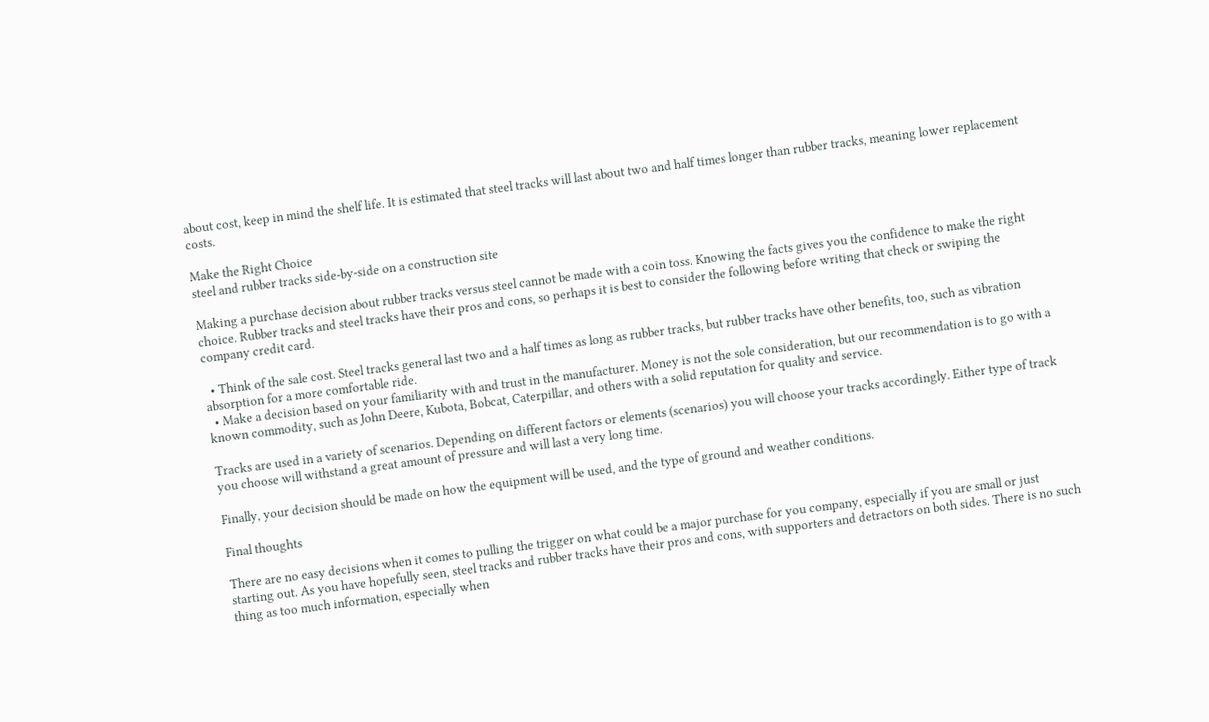about cost, keep in mind the shelf life. It is estimated that steel tracks will last about two and half times longer than rubber tracks, meaning lower replacement costs.

Make the Right Choice
steel and rubber tracks side-by-side on a construction site

Making a purchase decision about rubber tracks versus steel cannot be made with a coin toss. Knowing the facts gives you the confidence to make the right choice. Rubber tracks and steel tracks have their pros and cons, so perhaps it is best to consider the following before writing that check or swiping the company credit card.

  • Think of the sale cost. Steel tracks general last two and a half times as long as rubber tracks, but rubber tracks have other benefits, too, such as vibration absorption for a more comfortable ride.
  • Make a decision based on your familiarity with and trust in the manufacturer. Money is not the sole consideration, but our recommendation is to go with a known commodity, such as John Deere, Kubota, Bobcat, Caterpillar, and others with a solid reputation for quality and service.

Tracks are used in a variety of scenarios. Depending on different factors or elements (scenarios) you will choose your tracks accordingly. Either type of track you choose will withstand a great amount of pressure and will last a very long time.

Finally, your decision should be made on how the equipment will be used, and the type of ground and weather conditions.

Final thoughts

There are no easy decisions when it comes to pulling the trigger on what could be a major purchase for you company, especially if you are small or just starting out. As you have hopefully seen, steel tracks and rubber tracks have their pros and cons, with supporters and detractors on both sides. There is no such thing as too much information, especially when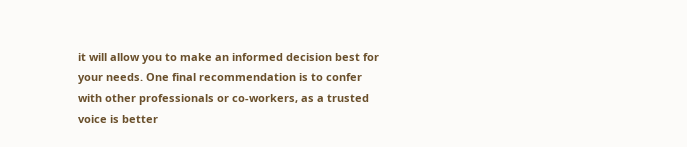it will allow you to make an informed decision best for your needs. One final recommendation is to confer with other professionals or co-workers, as a trusted voice is better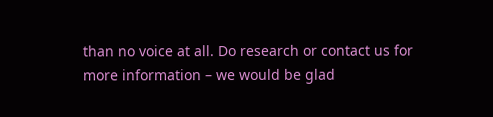than no voice at all. Do research or contact us for more information – we would be glad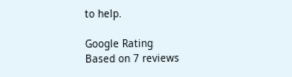to help.

Google Rating
Based on 7 reviews